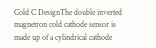Cold C DesignThe double inverted magnetron cold cathode sensor is made up of a cylindrical cathode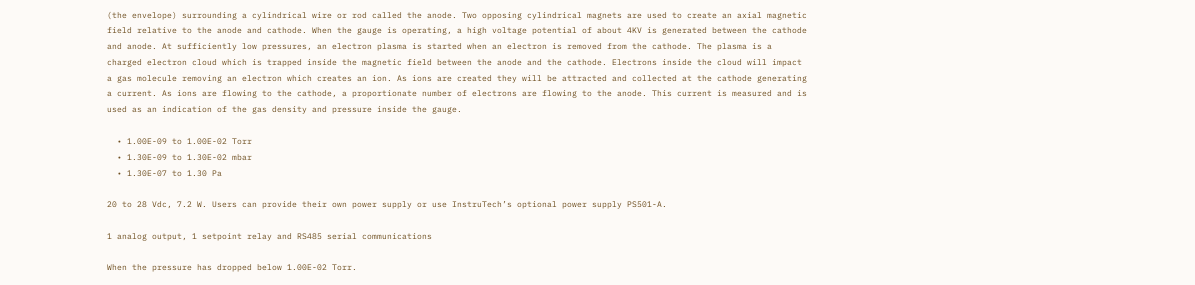(the envelope) surrounding a cylindrical wire or rod called the anode. Two opposing cylindrical magnets are used to create an axial magnetic field relative to the anode and cathode. When the gauge is operating, a high voltage potential of about 4KV is generated between the cathode and anode. At sufficiently low pressures, an electron plasma is started when an electron is removed from the cathode. The plasma is a charged electron cloud which is trapped inside the magnetic field between the anode and the cathode. Electrons inside the cloud will impact a gas molecule removing an electron which creates an ion. As ions are created they will be attracted and collected at the cathode generating a current. As ions are flowing to the cathode, a proportionate number of electrons are flowing to the anode. This current is measured and is used as an indication of the gas density and pressure inside the gauge.

  • 1.00E-09 to 1.00E-02 Torr
  • 1.30E-09 to 1.30E-02 mbar
  • 1.30E-07 to 1.30 Pa

20 to 28 Vdc, 7.2 W. Users can provide their own power supply or use InstruTech’s optional power supply PS501-A.

1 analog output, 1 setpoint relay and RS485 serial communications

When the pressure has dropped below 1.00E-02 Torr.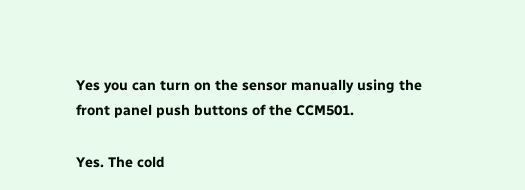Yes you can turn on the sensor manually using the front panel push buttons of the CCM501.

Yes. The cold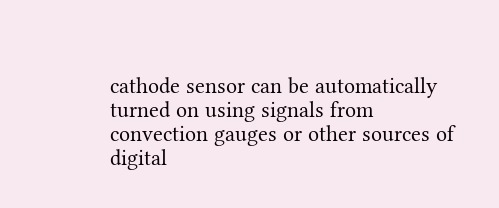cathode sensor can be automatically turned on using signals from convection gauges or other sources of digital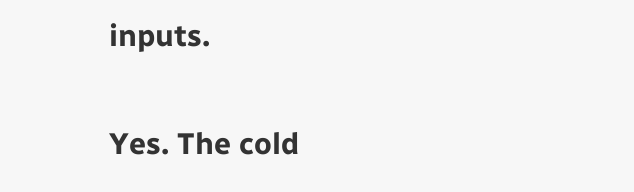inputs.

Yes. The cold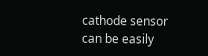cathode sensor can be easily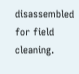disassembled for field cleaning.